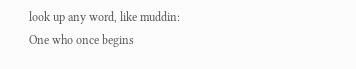look up any word, like muddin:
One who once begins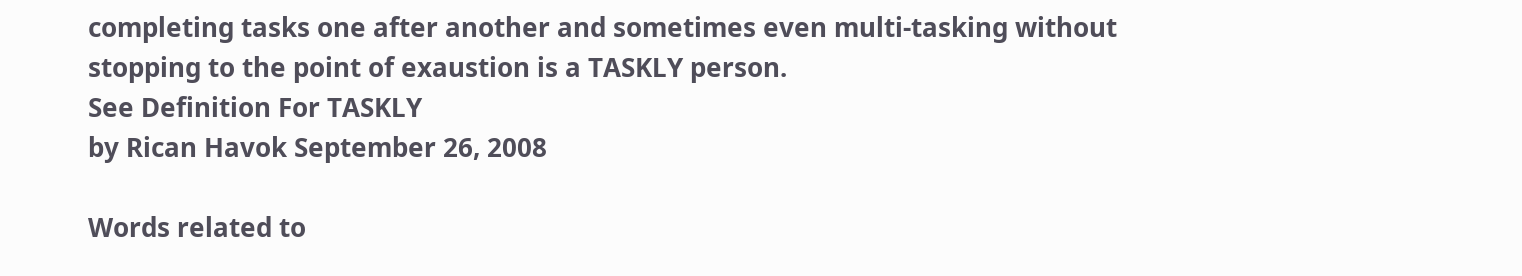completing tasks one after another and sometimes even multi-tasking without stopping to the point of exaustion is a TASKLY person.
See Definition For TASKLY
by Rican Havok September 26, 2008

Words related to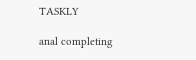TASKLY

anal completing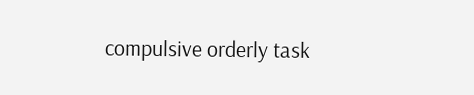compulsive orderly task